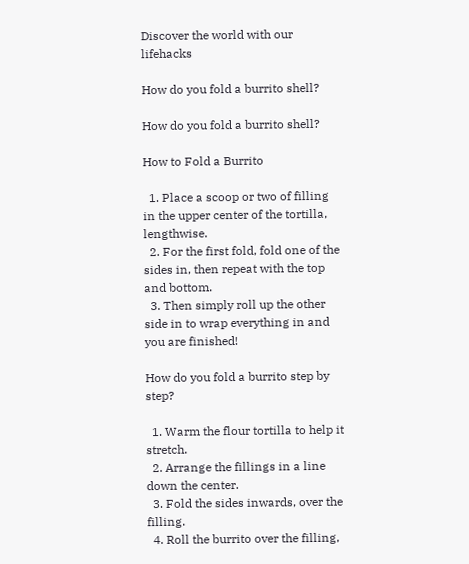Discover the world with our lifehacks

How do you fold a burrito shell?

How do you fold a burrito shell?

How to Fold a Burrito

  1. Place a scoop or two of filling in the upper center of the tortilla, lengthwise.
  2. For the first fold, fold one of the sides in, then repeat with the top and bottom.
  3. Then simply roll up the other side in to wrap everything in and you are finished!

How do you fold a burrito step by step?

  1. Warm the flour tortilla to help it stretch.
  2. Arrange the fillings in a line down the center.
  3. Fold the sides inwards, over the filling.
  4. Roll the burrito over the filling,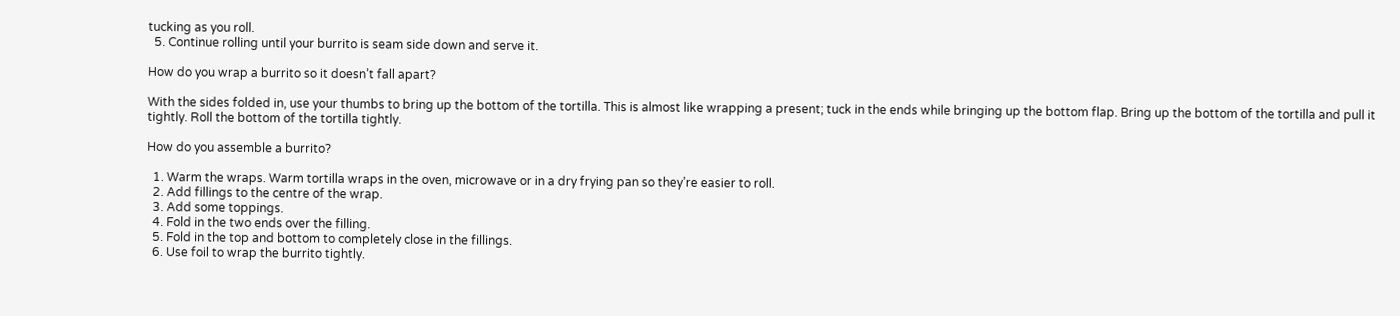tucking as you roll.
  5. Continue rolling until your burrito is seam side down and serve it.

How do you wrap a burrito so it doesn’t fall apart?

With the sides folded in, use your thumbs to bring up the bottom of the tortilla. This is almost like wrapping a present; tuck in the ends while bringing up the bottom flap. Bring up the bottom of the tortilla and pull it tightly. Roll the bottom of the tortilla tightly.

How do you assemble a burrito?

  1. Warm the wraps. Warm tortilla wraps in the oven, microwave or in a dry frying pan so they’re easier to roll.
  2. Add fillings to the centre of the wrap.
  3. Add some toppings.
  4. Fold in the two ends over the filling.
  5. Fold in the top and bottom to completely close in the fillings.
  6. Use foil to wrap the burrito tightly.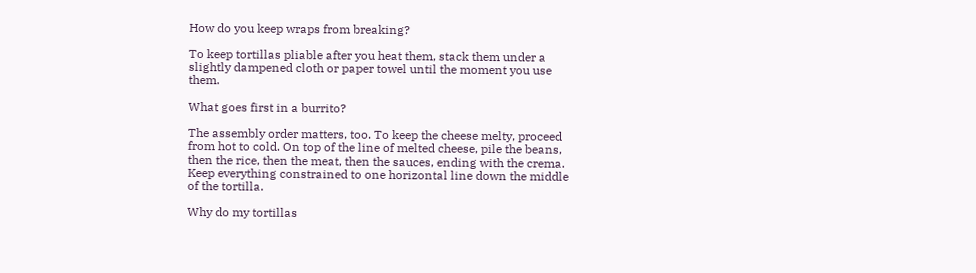How do you keep wraps from breaking?

To keep tortillas pliable after you heat them, stack them under a slightly dampened cloth or paper towel until the moment you use them.

What goes first in a burrito?

The assembly order matters, too. To keep the cheese melty, proceed from hot to cold. On top of the line of melted cheese, pile the beans, then the rice, then the meat, then the sauces, ending with the crema. Keep everything constrained to one horizontal line down the middle of the tortilla.

Why do my tortillas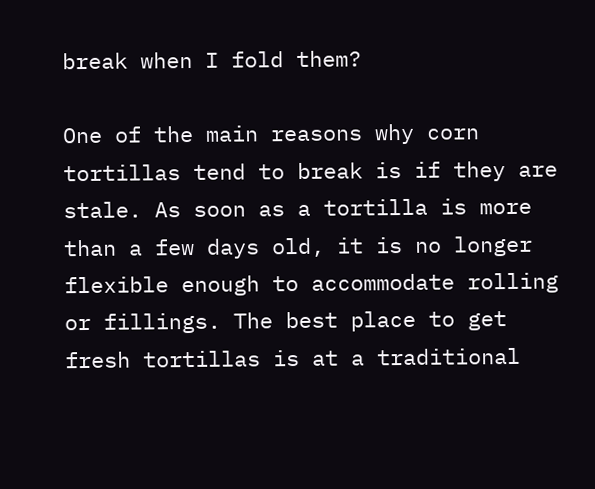break when I fold them?

One of the main reasons why corn tortillas tend to break is if they are stale. As soon as a tortilla is more than a few days old, it is no longer flexible enough to accommodate rolling or fillings. The best place to get fresh tortillas is at a traditional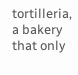tortilleria, a bakery that only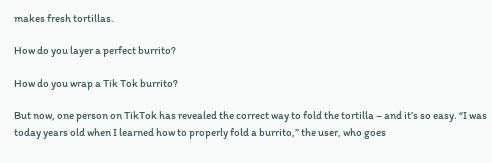makes fresh tortillas.

How do you layer a perfect burrito?

How do you wrap a Tik Tok burrito?

But now, one person on TikTok has revealed the correct way to fold the tortilla – and it’s so easy. “I was today years old when I learned how to properly fold a burrito,” the user, who goes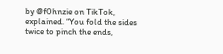by @f0hnzie on TikTok, explained. “You fold the sides twice to pinch the ends,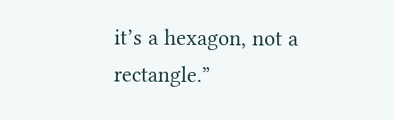it’s a hexagon, not a rectangle.”